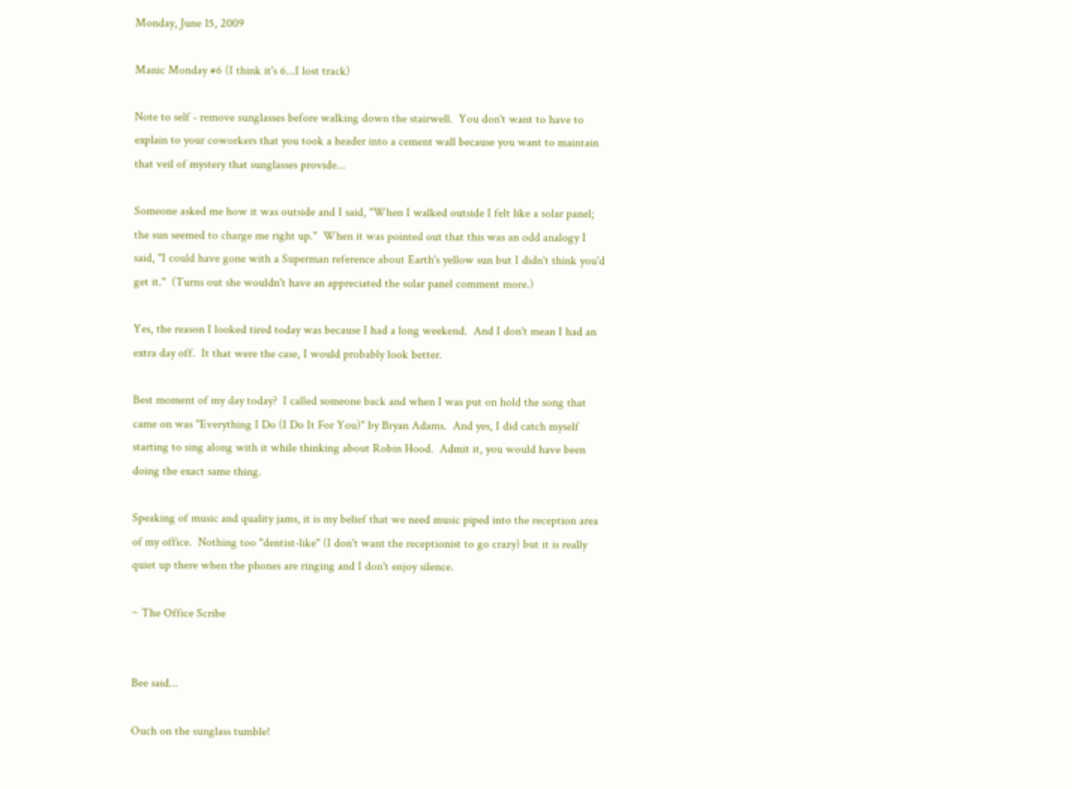Monday, June 15, 2009

Manic Monday #6 (I think it's 6...I lost track)

Note to self - remove sunglasses before walking down the stairwell.  You don't want to have to explain to your coworkers that you took a header into a cement wall because you want to maintain that veil of mystery that sunglasses provide...

Someone asked me how it was outside and I said, "When I walked outside I felt like a solar panel; the sun seemed to charge me right up."  When it was pointed out that this was an odd analogy I said, "I could have gone with a Superman reference about Earth's yellow sun but I didn't think you'd get it."  (Turns out she wouldn't have an appreciated the solar panel comment more.)

Yes, the reason I looked tired today was because I had a long weekend.  And I don't mean I had an extra day off.  It that were the case, I would probably look better.

Best moment of my day today?  I called someone back and when I was put on hold the song that came on was "Everything I Do (I Do It For You)" by Bryan Adams.  And yes, I did catch myself starting to sing along with it while thinking about Robin Hood.  Admit it, you would have been doing the exact same thing.

Speaking of music and quality jams, it is my belief that we need music piped into the reception area of my office.  Nothing too "dentist-like" (I don't want the receptionist to go crazy) but it is really quiet up there when the phones are ringing and I don't enjoy silence.

~ The Office Scribe


Bee said...

Ouch on the sunglass tumble!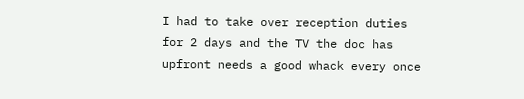I had to take over reception duties for 2 days and the TV the doc has upfront needs a good whack every once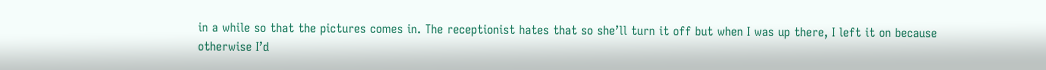in a while so that the pictures comes in. The receptionist hates that so she’ll turn it off but when I was up there, I left it on because otherwise I’d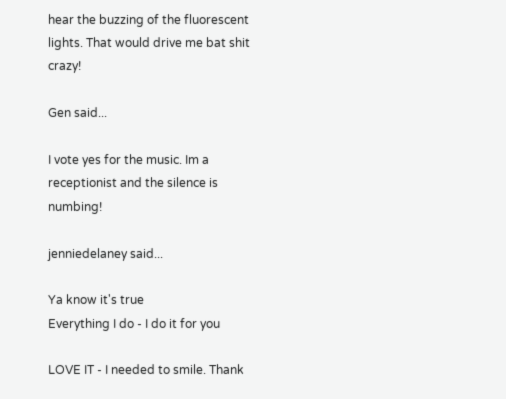hear the buzzing of the fluorescent lights. That would drive me bat shit crazy!

Gen said...

I vote yes for the music. Im a receptionist and the silence is numbing!

jenniedelaney said...

Ya know it's true
Everything I do - I do it for you

LOVE IT - I needed to smile. Thank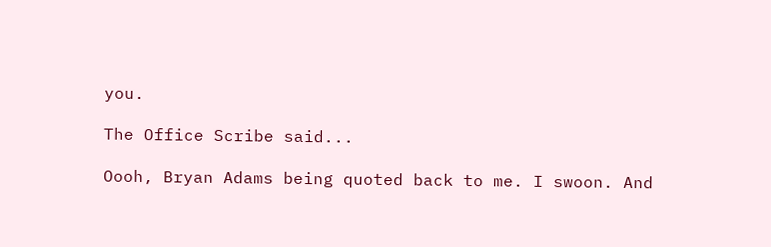you.

The Office Scribe said...

Oooh, Bryan Adams being quoted back to me. I swoon. And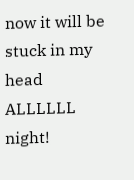now it will be stuck in my head ALLLLLL night!